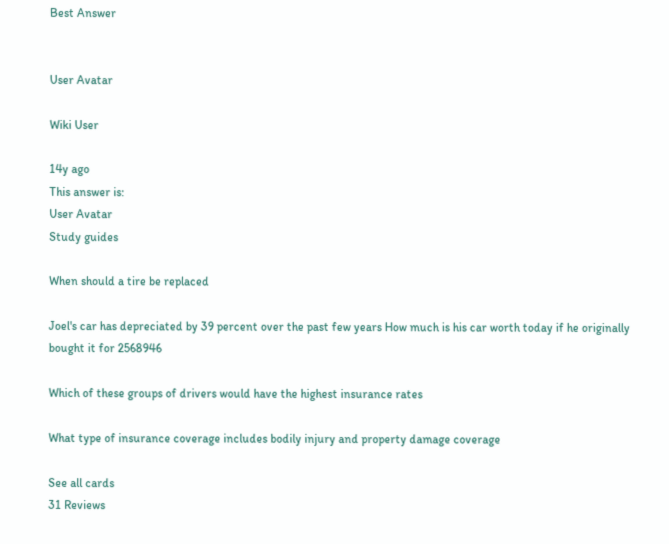Best Answer


User Avatar

Wiki User

14y ago
This answer is:
User Avatar
Study guides

When should a tire be replaced

Joel's car has depreciated by 39 percent over the past few years How much is his car worth today if he originally bought it for 2568946

Which of these groups of drivers would have the highest insurance rates

What type of insurance coverage includes bodily injury and property damage coverage

See all cards
31 Reviews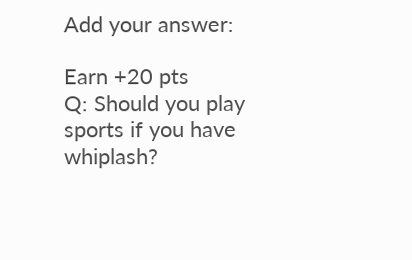Add your answer:

Earn +20 pts
Q: Should you play sports if you have whiplash?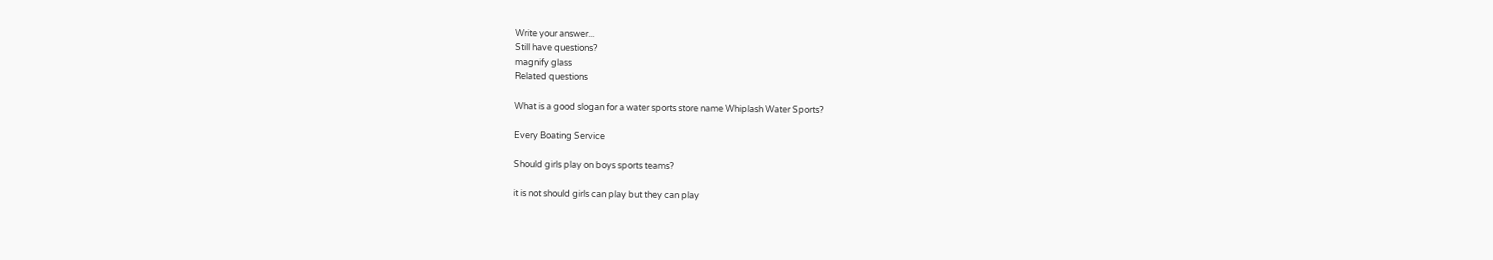Write your answer...
Still have questions?
magnify glass
Related questions

What is a good slogan for a water sports store name Whiplash Water Sports?

Every Boating Service

Should girls play on boys sports teams?

it is not should girls can play but they can play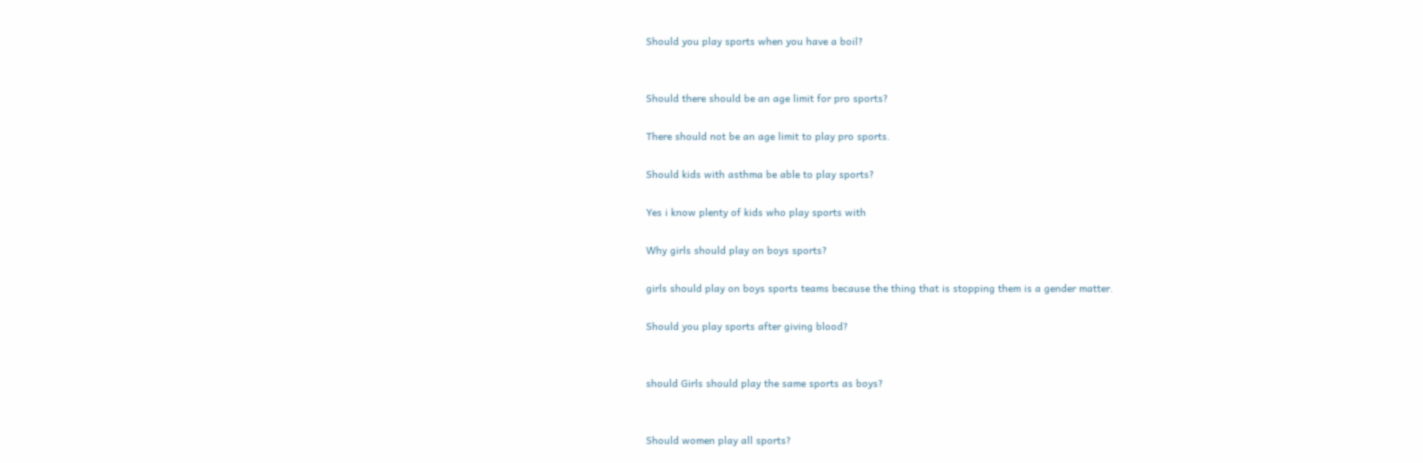Should you play sports when you have a boil?


Should there should be an age limit for pro sports?

There should not be an age limit to play pro sports.

Should kids with asthma be able to play sports?

Yes i know plenty of kids who play sports with

Why girls should play on boys sports?

girls should play on boys sports teams because the thing that is stopping them is a gender matter.

Should you play sports after giving blood?


should Girls should play the same sports as boys?


Should women play all sports?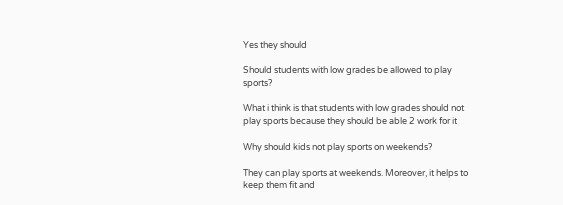Yes they should

Should students with low grades be allowed to play sports?

What i think is that students with low grades should not play sports because they should be able 2 work for it

Why should kids not play sports on weekends?

They can play sports at weekends. Moreover, it helps to keep them fit and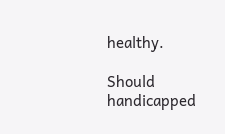healthy.

Should handicapped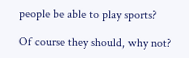people be able to play sports?

Of course they should, why not?